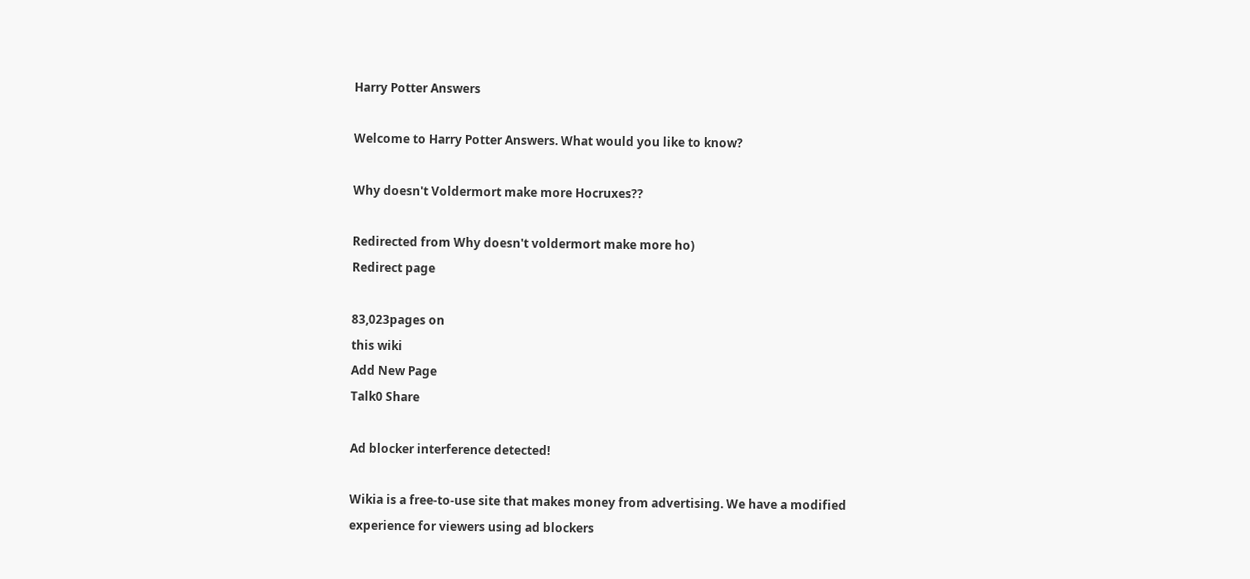Harry Potter Answers

Welcome to Harry Potter Answers. What would you like to know?

Why doesn't Voldermort make more Hocruxes??

Redirected from Why doesn't voldermort make more ho)
Redirect page

83,023pages on
this wiki
Add New Page
Talk0 Share

Ad blocker interference detected!

Wikia is a free-to-use site that makes money from advertising. We have a modified experience for viewers using ad blockers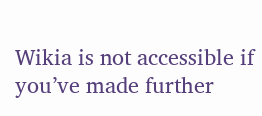Wikia is not accessible if you’ve made further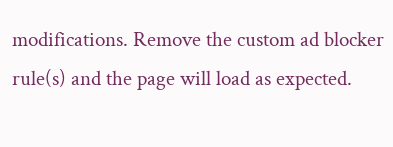modifications. Remove the custom ad blocker rule(s) and the page will load as expected.